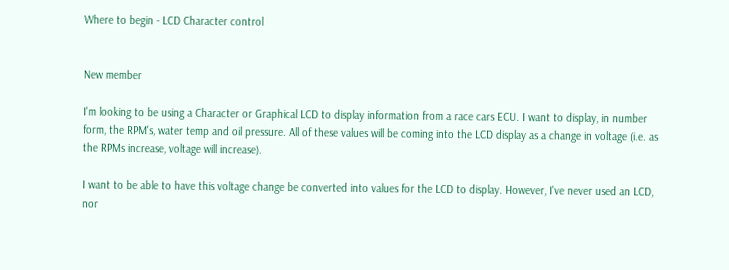Where to begin - LCD Character control


New member

I'm looking to be using a Character or Graphical LCD to display information from a race cars ECU. I want to display, in number form, the RPM's, water temp and oil pressure. All of these values will be coming into the LCD display as a change in voltage (i.e. as the RPMs increase, voltage will increase).

I want to be able to have this voltage change be converted into values for the LCD to display. However, I've never used an LCD, nor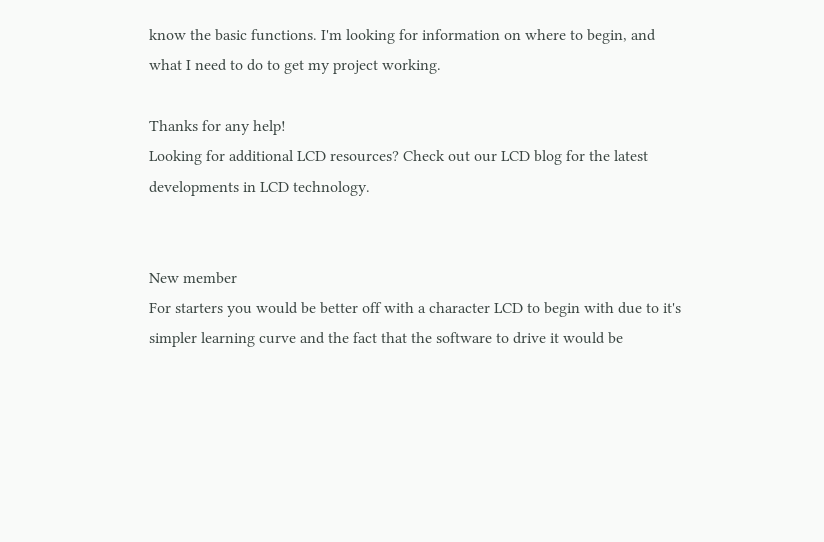know the basic functions. I'm looking for information on where to begin, and what I need to do to get my project working.

Thanks for any help!
Looking for additional LCD resources? Check out our LCD blog for the latest developments in LCD technology.


New member
For starters you would be better off with a character LCD to begin with due to it's simpler learning curve and the fact that the software to drive it would be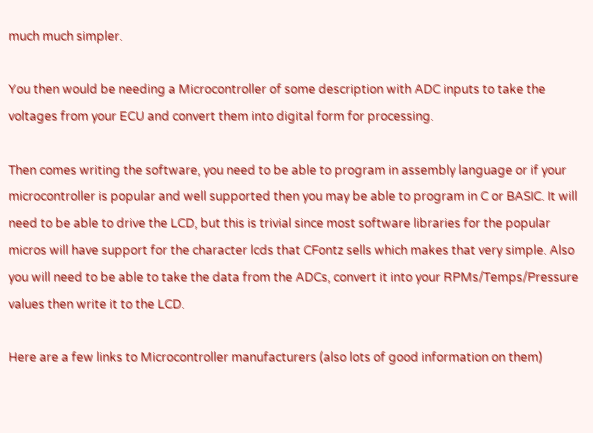much much simpler.

You then would be needing a Microcontroller of some description with ADC inputs to take the voltages from your ECU and convert them into digital form for processing.

Then comes writing the software, you need to be able to program in assembly language or if your microcontroller is popular and well supported then you may be able to program in C or BASIC. It will need to be able to drive the LCD, but this is trivial since most software libraries for the popular micros will have support for the character lcds that CFontz sells which makes that very simple. Also you will need to be able to take the data from the ADCs, convert it into your RPMs/Temps/Pressure values then write it to the LCD.

Here are a few links to Microcontroller manufacturers (also lots of good information on them)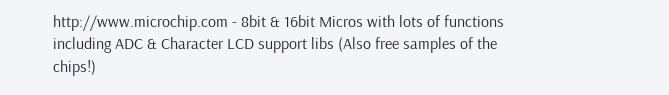http://www.microchip.com - 8bit & 16bit Micros with lots of functions including ADC & Character LCD support libs (Also free samples of the chips!)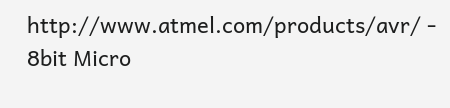http://www.atmel.com/products/avr/ - 8bit Micro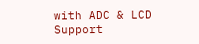with ADC & LCD Support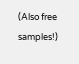(Also free samples!)